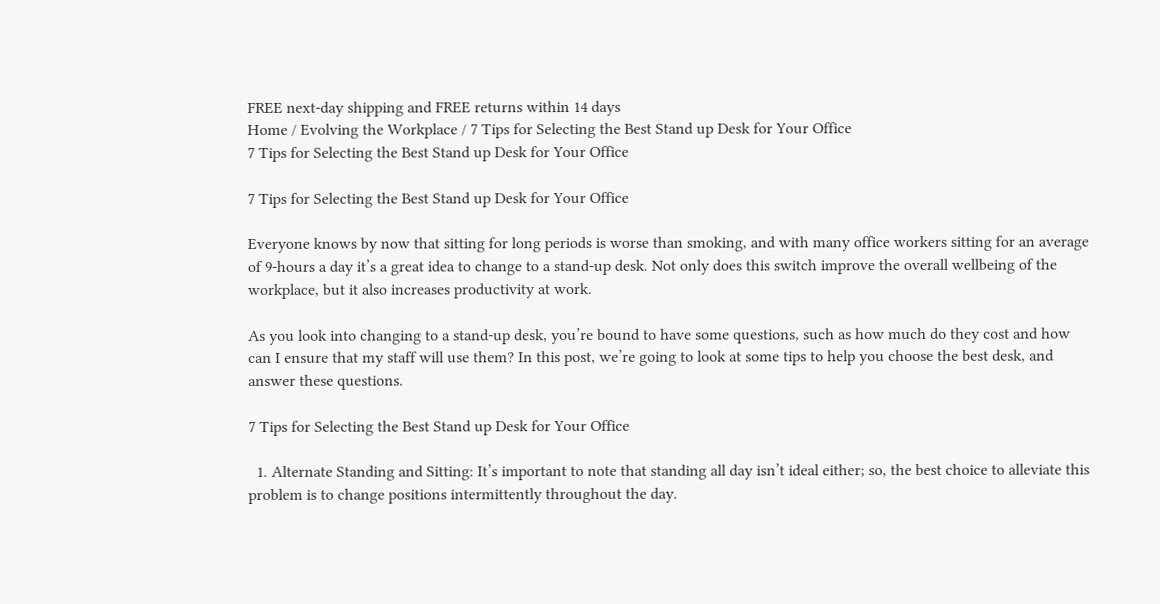FREE next-day shipping and FREE returns within 14 days
Home / Evolving the Workplace / 7 Tips for Selecting the Best Stand up Desk for Your Office
7 Tips for Selecting the Best Stand up Desk for Your Office

7 Tips for Selecting the Best Stand up Desk for Your Office

Everyone knows by now that sitting for long periods is worse than smoking, and with many office workers sitting for an average of 9-hours a day it’s a great idea to change to a stand-up desk. Not only does this switch improve the overall wellbeing of the workplace, but it also increases productivity at work.

As you look into changing to a stand-up desk, you’re bound to have some questions, such as how much do they cost and how can I ensure that my staff will use them? In this post, we’re going to look at some tips to help you choose the best desk, and answer these questions.

7 Tips for Selecting the Best Stand up Desk for Your Office

  1. Alternate Standing and Sitting: It’s important to note that standing all day isn’t ideal either; so, the best choice to alleviate this problem is to change positions intermittently throughout the day.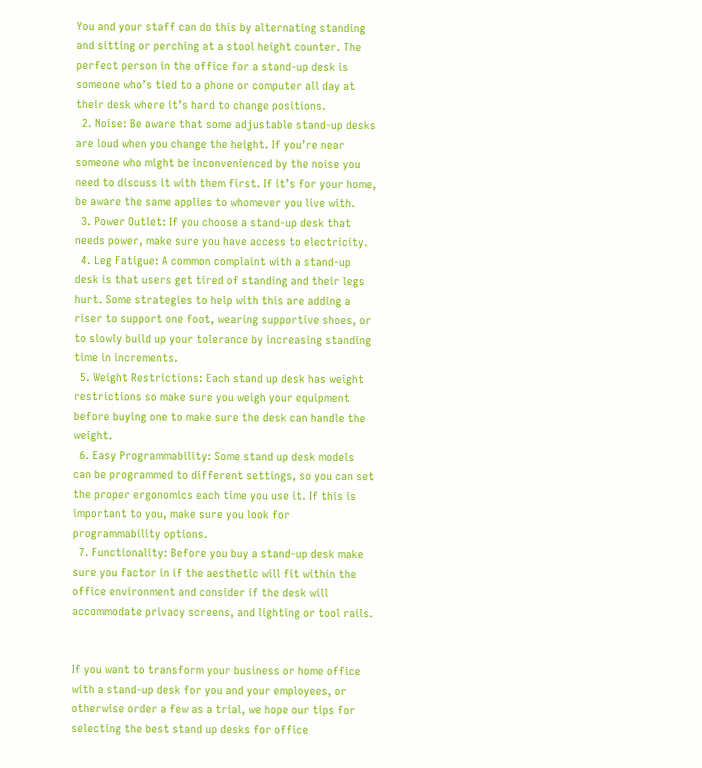You and your staff can do this by alternating standing and sitting or perching at a stool height counter. The perfect person in the office for a stand-up desk is someone who’s tied to a phone or computer all day at their desk where it’s hard to change positions.
  2. Noise: Be aware that some adjustable stand-up desks are loud when you change the height. If you’re near someone who might be inconvenienced by the noise you need to discuss it with them first. If it’s for your home, be aware the same applies to whomever you live with.
  3. Power Outlet: If you choose a stand-up desk that needs power, make sure you have access to electricity.
  4. Leg Fatigue: A common complaint with a stand-up desk is that users get tired of standing and their legs hurt. Some strategies to help with this are adding a riser to support one foot, wearing supportive shoes, or to slowly build up your tolerance by increasing standing time in increments.
  5. Weight Restrictions: Each stand up desk has weight restrictions so make sure you weigh your equipment before buying one to make sure the desk can handle the weight.
  6. Easy Programmability: Some stand up desk models can be programmed to different settings, so you can set the proper ergonomics each time you use it. If this is important to you, make sure you look for programmability options.
  7. Functionality: Before you buy a stand-up desk make sure you factor in if the aesthetic will fit within the office environment and consider if the desk will accommodate privacy screens, and lighting or tool rails.


If you want to transform your business or home office with a stand-up desk for you and your employees, or otherwise order a few as a trial, we hope our tips for selecting the best stand up desks for office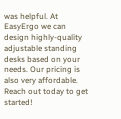was helpful. At EasyErgo we can design highly-quality adjustable standing desks based on your needs. Our pricing is also very affordable. Reach out today to get started!